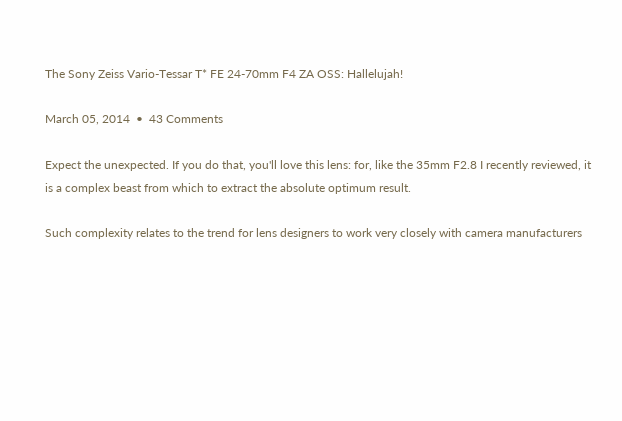The Sony Zeiss Vario-Tessar T* FE 24-70mm F4 ZA OSS: Hallelujah!

March 05, 2014  •  43 Comments

Expect the unexpected. If you do that, you'll love this lens: for, like the 35mm F2.8 I recently reviewed, it is a complex beast from which to extract the absolute optimum result.

Such complexity relates to the trend for lens designers to work very closely with camera manufacturers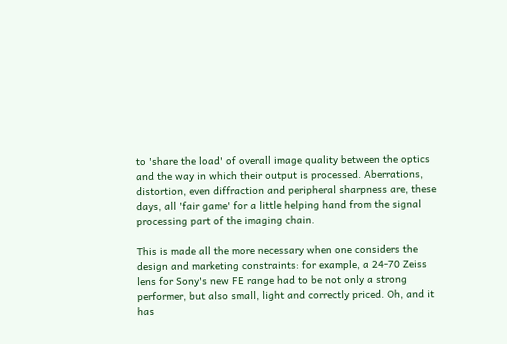to 'share the load' of overall image quality between the optics and the way in which their output is processed. Aberrations, distortion, even diffraction and peripheral sharpness are, these days, all 'fair game' for a little helping hand from the signal processing part of the imaging chain.

This is made all the more necessary when one considers the design and marketing constraints: for example, a 24-70 Zeiss lens for Sony's new FE range had to be not only a strong performer, but also small, light and correctly priced. Oh, and it has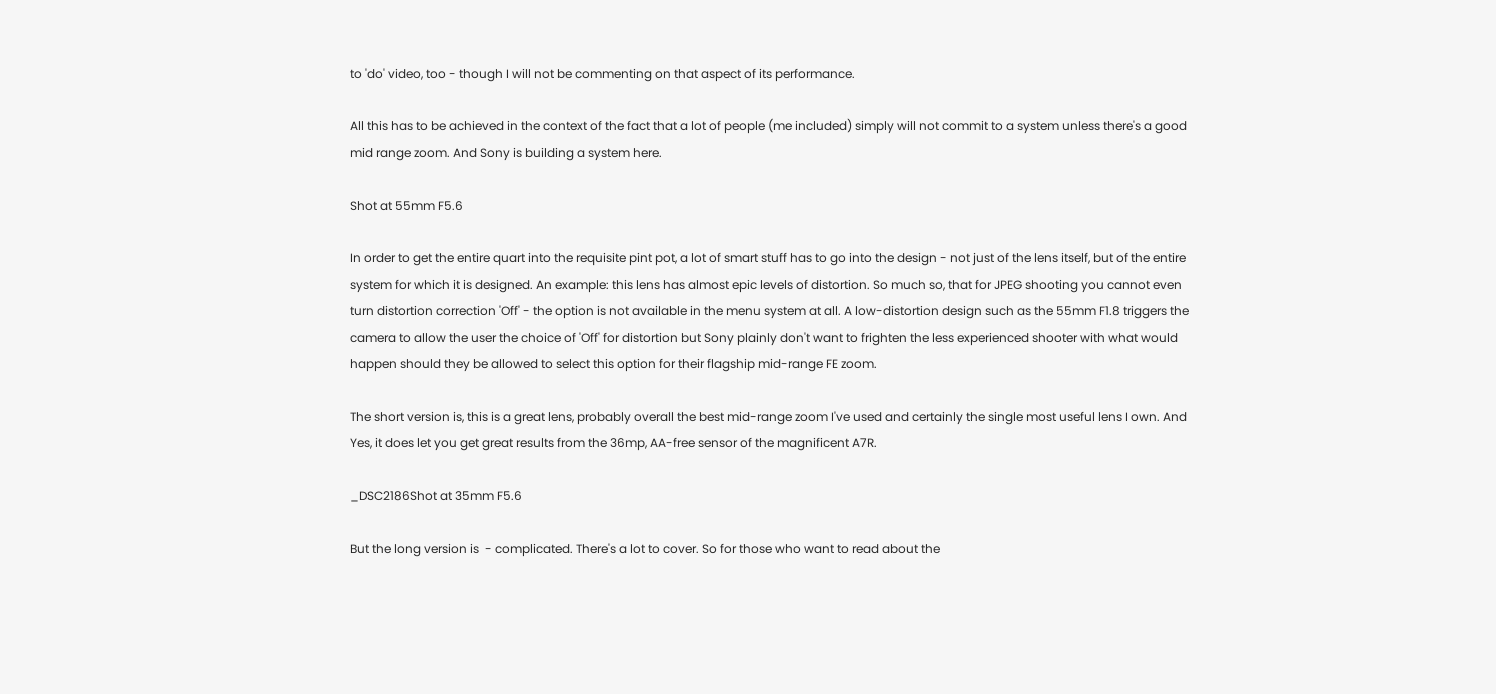to 'do' video, too - though I will not be commenting on that aspect of its performance.

All this has to be achieved in the context of the fact that a lot of people (me included) simply will not commit to a system unless there's a good mid range zoom. And Sony is building a system here.

Shot at 55mm F5.6

In order to get the entire quart into the requisite pint pot, a lot of smart stuff has to go into the design - not just of the lens itself, but of the entire system for which it is designed. An example: this lens has almost epic levels of distortion. So much so, that for JPEG shooting you cannot even turn distortion correction 'Off' - the option is not available in the menu system at all. A low-distortion design such as the 55mm F1.8 triggers the camera to allow the user the choice of 'Off' for distortion but Sony plainly don't want to frighten the less experienced shooter with what would happen should they be allowed to select this option for their flagship mid-range FE zoom.

The short version is, this is a great lens, probably overall the best mid-range zoom I've used and certainly the single most useful lens I own. And Yes, it does let you get great results from the 36mp, AA-free sensor of the magnificent A7R.

_DSC2186Shot at 35mm F5.6

But the long version is  - complicated. There's a lot to cover. So for those who want to read about the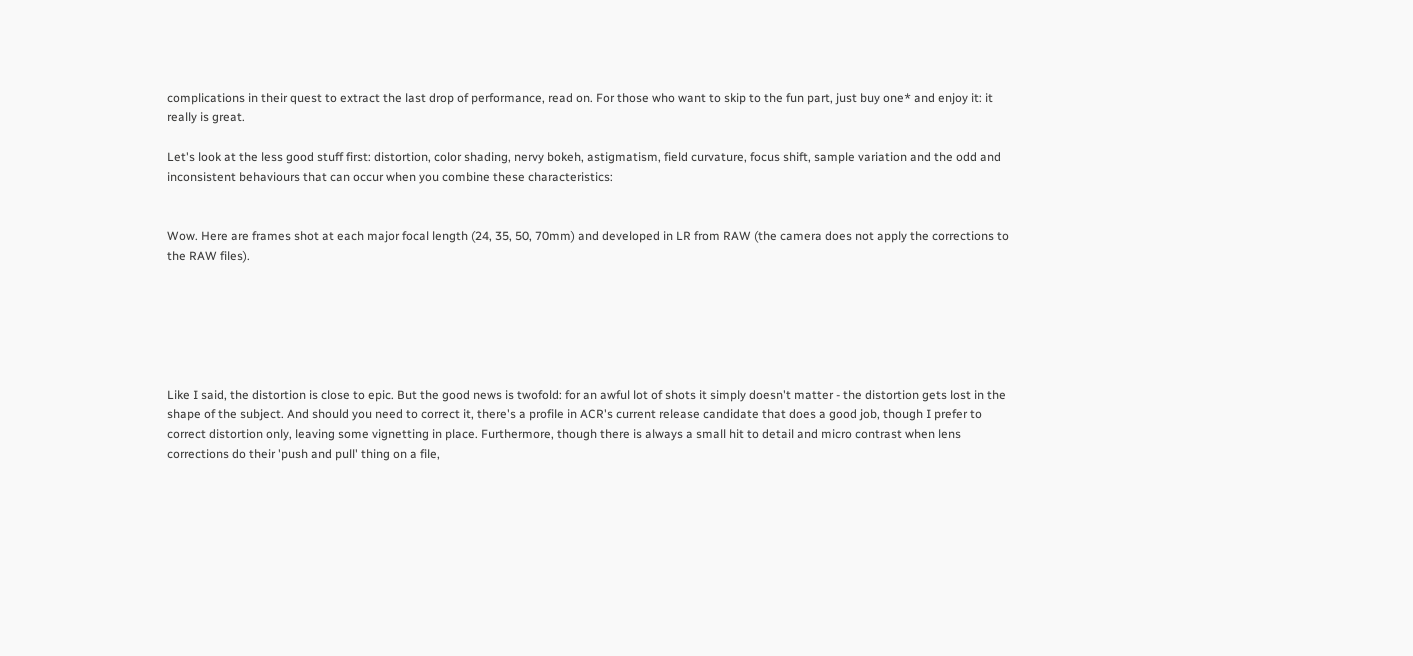complications in their quest to extract the last drop of performance, read on. For those who want to skip to the fun part, just buy one* and enjoy it: it really is great.

Let's look at the less good stuff first: distortion, color shading, nervy bokeh, astigmatism, field curvature, focus shift, sample variation and the odd and inconsistent behaviours that can occur when you combine these characteristics:


Wow. Here are frames shot at each major focal length (24, 35, 50, 70mm) and developed in LR from RAW (the camera does not apply the corrections to the RAW files).






Like I said, the distortion is close to epic. But the good news is twofold: for an awful lot of shots it simply doesn't matter - the distortion gets lost in the shape of the subject. And should you need to correct it, there's a profile in ACR's current release candidate that does a good job, though I prefer to correct distortion only, leaving some vignetting in place. Furthermore, though there is always a small hit to detail and micro contrast when lens corrections do their 'push and pull' thing on a file,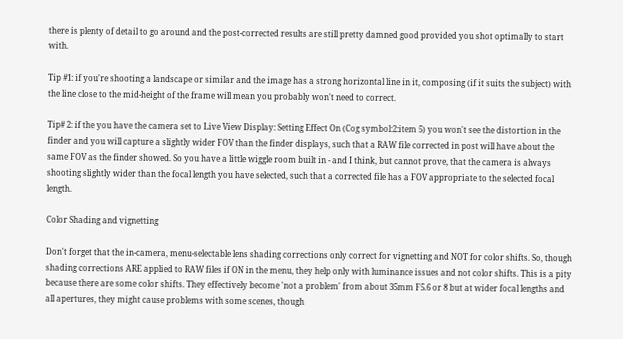there is plenty of detail to go around and the post-corrected results are still pretty damned good provided you shot optimally to start with.

Tip #1: if you're shooting a landscape or similar and the image has a strong horizontal line in it, composing (if it suits the subject) with the line close to the mid-height of the frame will mean you probably won't need to correct.

Tip# 2: if the you have the camera set to Live View Display: Setting Effect On (Cog symbol:2:item 5) you won't see the distortion in the finder and you will capture a slightly wider FOV than the finder displays, such that a RAW file corrected in post will have about the same FOV as the finder showed. So you have a little wiggle room built in - and I think, but cannot prove, that the camera is always shooting slightly wider than the focal length you have selected, such that a corrected file has a FOV appropriate to the selected focal length.

Color Shading and vignetting

Don't forget that the in-camera, menu-selectable lens shading corrections only correct for vignetting and NOT for color shifts. So, though shading corrections ARE applied to RAW files if ON in the menu, they help only with luminance issues and not color shifts. This is a pity because there are some color shifts. They effectively become 'not a problem' from about 35mm F5.6 or 8 but at wider focal lengths and all apertures, they might cause problems with some scenes, though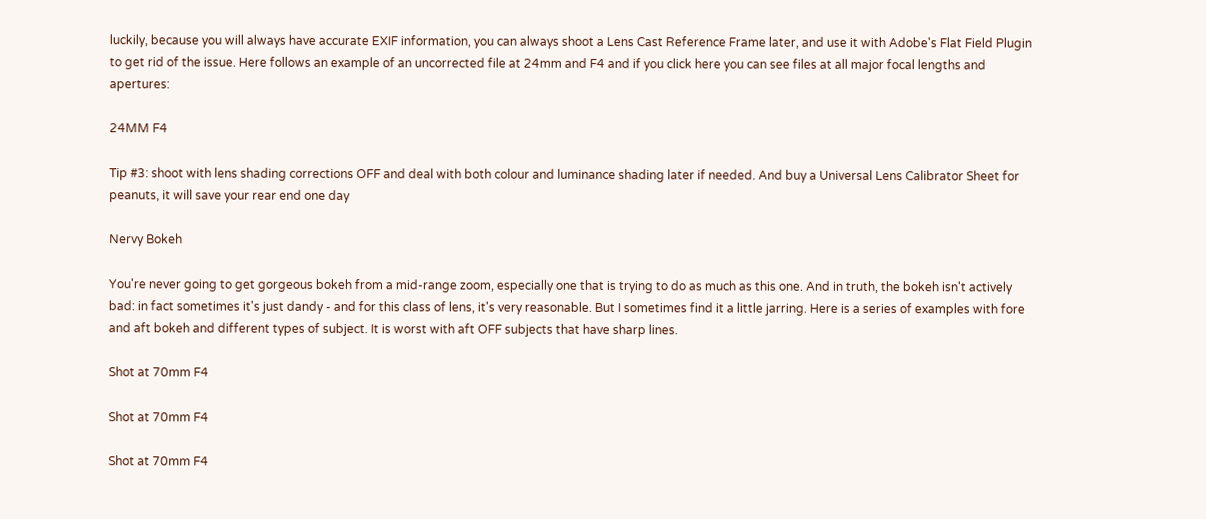luckily, because you will always have accurate EXIF information, you can always shoot a Lens Cast Reference Frame later, and use it with Adobe's Flat Field Plugin to get rid of the issue. Here follows an example of an uncorrected file at 24mm and F4 and if you click here you can see files at all major focal lengths and apertures:

24MM F4

Tip #3: shoot with lens shading corrections OFF and deal with both colour and luminance shading later if needed. And buy a Universal Lens Calibrator Sheet for peanuts, it will save your rear end one day

Nervy Bokeh

You're never going to get gorgeous bokeh from a mid-range zoom, especially one that is trying to do as much as this one. And in truth, the bokeh isn't actively bad: in fact sometimes it's just dandy - and for this class of lens, it's very reasonable. But I sometimes find it a little jarring. Here is a series of examples with fore and aft bokeh and different types of subject. It is worst with aft OFF subjects that have sharp lines.

Shot at 70mm F4

Shot at 70mm F4

Shot at 70mm F4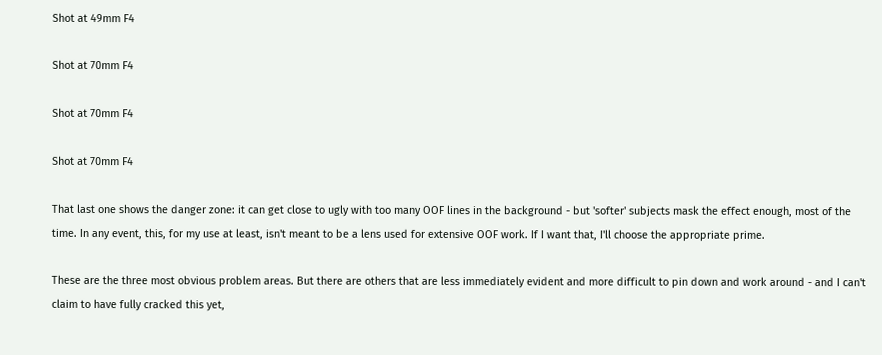Shot at 49mm F4

Shot at 70mm F4

Shot at 70mm F4

Shot at 70mm F4

That last one shows the danger zone: it can get close to ugly with too many OOF lines in the background - but 'softer' subjects mask the effect enough, most of the time. In any event, this, for my use at least, isn't meant to be a lens used for extensive OOF work. If I want that, I'll choose the appropriate prime.

These are the three most obvious problem areas. But there are others that are less immediately evident and more difficult to pin down and work around - and I can't claim to have fully cracked this yet,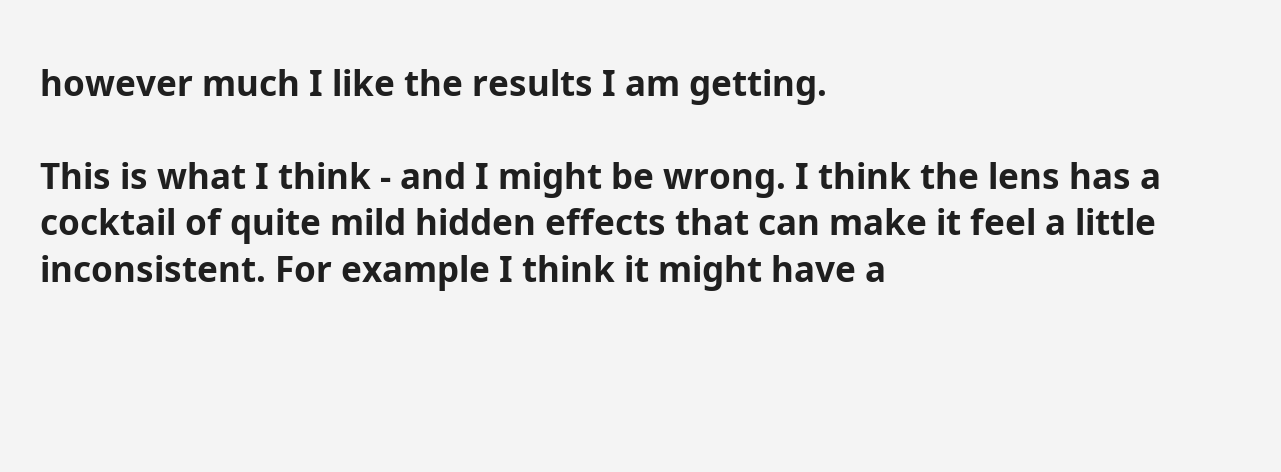however much I like the results I am getting.

This is what I think - and I might be wrong. I think the lens has a cocktail of quite mild hidden effects that can make it feel a little inconsistent. For example I think it might have a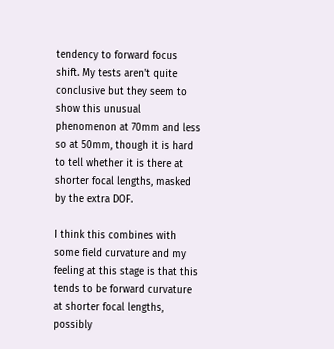tendency to forward focus shift. My tests aren't quite conclusive but they seem to show this unusual phenomenon at 70mm and less so at 50mm, though it is hard to tell whether it is there at shorter focal lengths, masked by the extra DOF.

I think this combines with some field curvature and my feeling at this stage is that this tends to be forward curvature at shorter focal lengths, possibly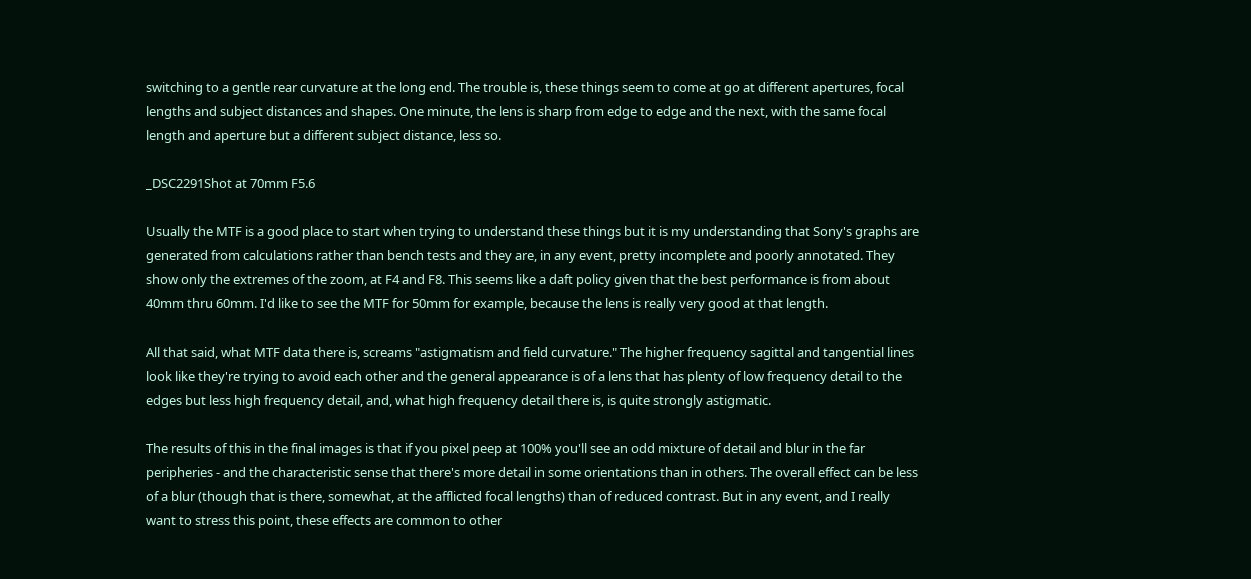switching to a gentle rear curvature at the long end. The trouble is, these things seem to come at go at different apertures, focal lengths and subject distances and shapes. One minute, the lens is sharp from edge to edge and the next, with the same focal length and aperture but a different subject distance, less so.

_DSC2291Shot at 70mm F5.6

Usually the MTF is a good place to start when trying to understand these things but it is my understanding that Sony's graphs are generated from calculations rather than bench tests and they are, in any event, pretty incomplete and poorly annotated. They show only the extremes of the zoom, at F4 and F8. This seems like a daft policy given that the best performance is from about 40mm thru 60mm. I'd like to see the MTF for 50mm for example, because the lens is really very good at that length.

All that said, what MTF data there is, screams "astigmatism and field curvature." The higher frequency sagittal and tangential lines look like they're trying to avoid each other and the general appearance is of a lens that has plenty of low frequency detail to the edges but less high frequency detail, and, what high frequency detail there is, is quite strongly astigmatic.

The results of this in the final images is that if you pixel peep at 100% you'll see an odd mixture of detail and blur in the far peripheries - and the characteristic sense that there's more detail in some orientations than in others. The overall effect can be less of a blur (though that is there, somewhat, at the afflicted focal lengths) than of reduced contrast. But in any event, and I really want to stress this point, these effects are common to other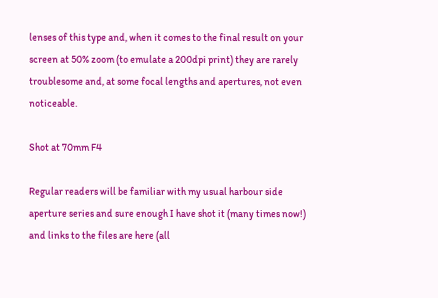lenses of this type and, when it comes to the final result on your screen at 50% zoom (to emulate a 200dpi print) they are rarely troublesome and, at some focal lengths and apertures, not even noticeable.

Shot at 70mm F4

Regular readers will be familiar with my usual harbour side aperture series and sure enough I have shot it (many times now!) and links to the files are here (all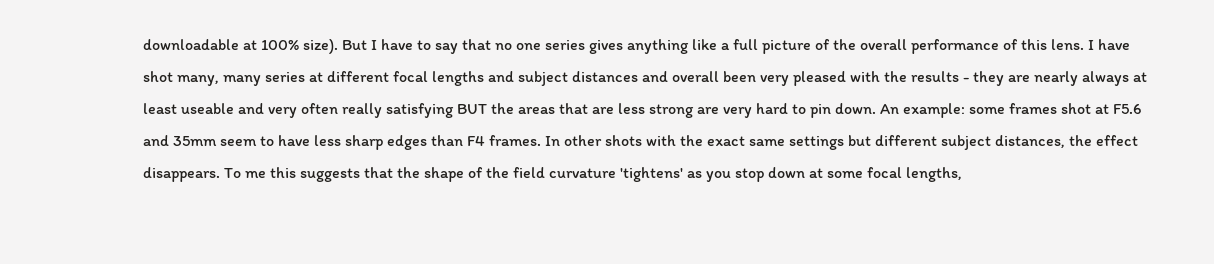downloadable at 100% size). But I have to say that no one series gives anything like a full picture of the overall performance of this lens. I have shot many, many series at different focal lengths and subject distances and overall been very pleased with the results - they are nearly always at least useable and very often really satisfying BUT the areas that are less strong are very hard to pin down. An example: some frames shot at F5.6 and 35mm seem to have less sharp edges than F4 frames. In other shots with the exact same settings but different subject distances, the effect disappears. To me this suggests that the shape of the field curvature 'tightens' as you stop down at some focal lengths,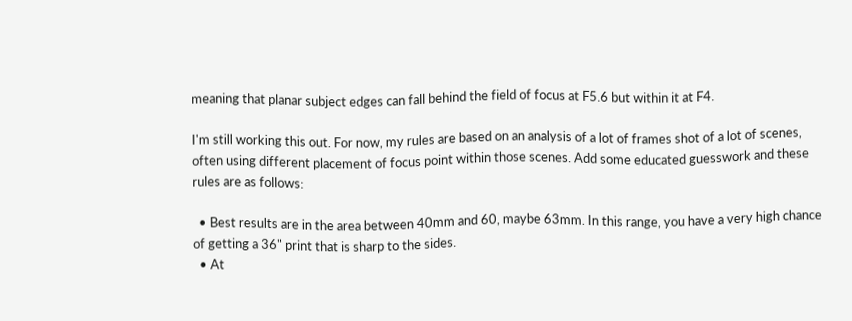meaning that planar subject edges can fall behind the field of focus at F5.6 but within it at F4.

I'm still working this out. For now, my rules are based on an analysis of a lot of frames shot of a lot of scenes, often using different placement of focus point within those scenes. Add some educated guesswork and these rules are as follows:

  • Best results are in the area between 40mm and 60, maybe 63mm. In this range, you have a very high chance of getting a 36" print that is sharp to the sides.
  • At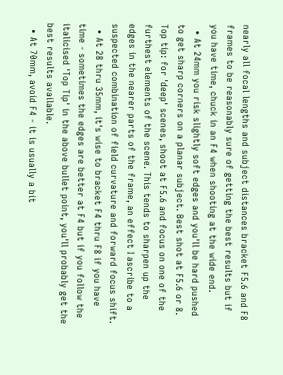nearly all focal lengths and subject distances bracket F5.6 and F8 frames to be reasonably sure of getting the best results but if you have time, chuck in an F4 when shooting at the wide end.
  • At 24mm you risk slightly soft edges and you'll be hard pushed to get sharp corners on a planar subject. Best shot at F5.6 or 8. Top tip: for 'deep' scenes, shoot at F5.6 and focus on one of the furthest elements of the scene. This tends to sharpen up the edges in the nearer parts of the frame, an effect I ascribe to a suspected combination of field curvature and forward focus shift.
  • At 28 thru 35mm, it's wise to bracket F4 thru F8 if you have time - sometimes the edges are better at F4 but if you follow the italicised 'Top Tip' in the above bullet point, you'll probably get the best results available.
  • At 70mm, avoid F4 - it is usually a bit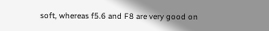soft, whereas f5.6 and F8 are very good on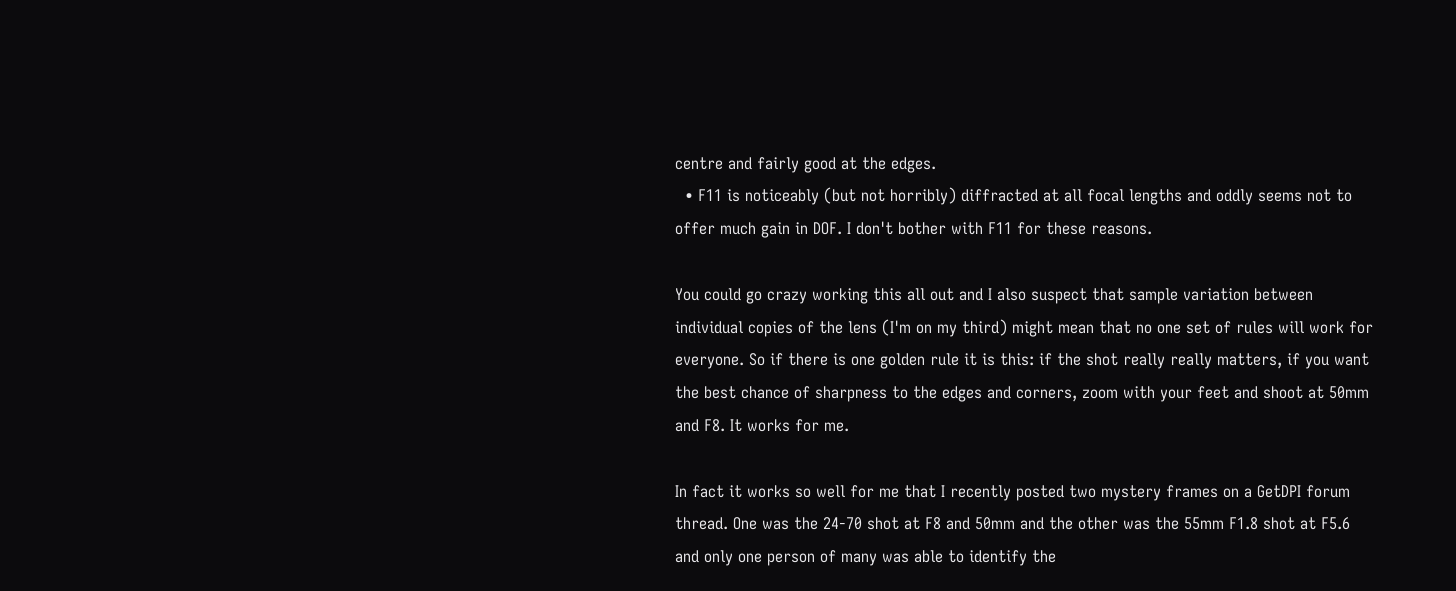centre and fairly good at the edges.
  • F11 is noticeably (but not horribly) diffracted at all focal lengths and oddly seems not to offer much gain in DOF. I don't bother with F11 for these reasons.

You could go crazy working this all out and I also suspect that sample variation between individual copies of the lens (I'm on my third) might mean that no one set of rules will work for everyone. So if there is one golden rule it is this: if the shot really really matters, if you want the best chance of sharpness to the edges and corners, zoom with your feet and shoot at 50mm and F8. It works for me.

In fact it works so well for me that I recently posted two mystery frames on a GetDPI forum thread. One was the 24-70 shot at F8 and 50mm and the other was the 55mm F1.8 shot at F5.6 and only one person of many was able to identify the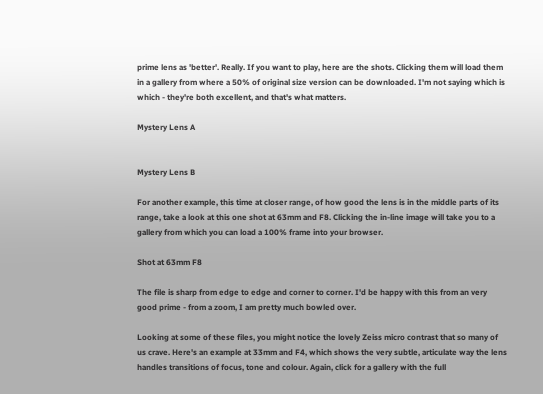prime lens as 'better'. Really. If you want to play, here are the shots. Clicking them will load them in a gallery from where a 50% of original size version can be downloaded. I'm not saying which is which - they're both excellent, and that's what matters.

Mystery Lens A


Mystery Lens B

For another example, this time at closer range, of how good the lens is in the middle parts of its range, take a look at this one shot at 63mm and F8. Clicking the in-line image will take you to a gallery from which you can load a 100% frame into your browser.

Shot at 63mm F8

The file is sharp from edge to edge and corner to corner. I'd be happy with this from an very good prime - from a zoom, I am pretty much bowled over.

Looking at some of these files, you might notice the lovely Zeiss micro contrast that so many of us crave. Here's an example at 33mm and F4, which shows the very subtle, articulate way the lens handles transitions of focus, tone and colour. Again, click for a gallery with the full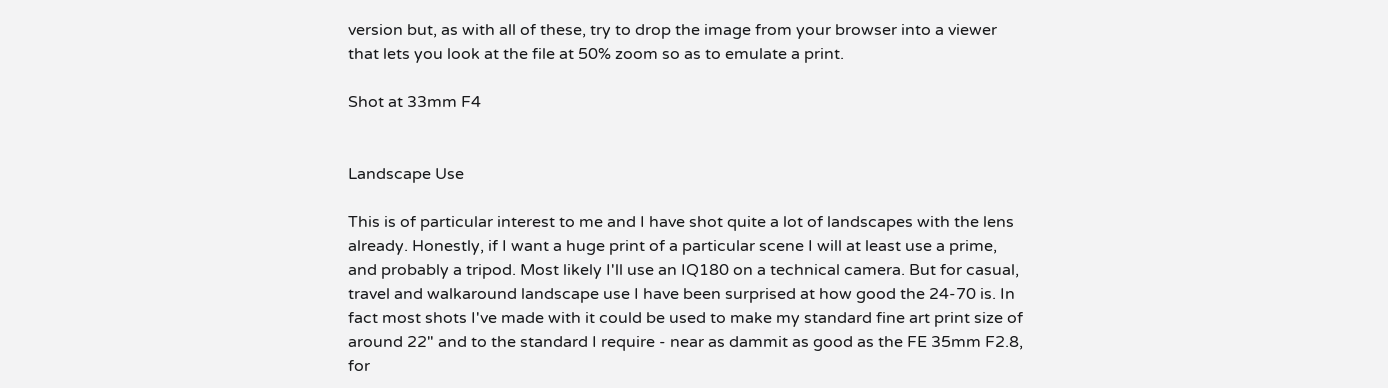version but, as with all of these, try to drop the image from your browser into a viewer that lets you look at the file at 50% zoom so as to emulate a print.

Shot at 33mm F4


Landscape Use

This is of particular interest to me and I have shot quite a lot of landscapes with the lens already. Honestly, if I want a huge print of a particular scene I will at least use a prime, and probably a tripod. Most likely I'll use an IQ180 on a technical camera. But for casual, travel and walkaround landscape use I have been surprised at how good the 24-70 is. In fact most shots I've made with it could be used to make my standard fine art print size of around 22" and to the standard I require - near as dammit as good as the FE 35mm F2.8, for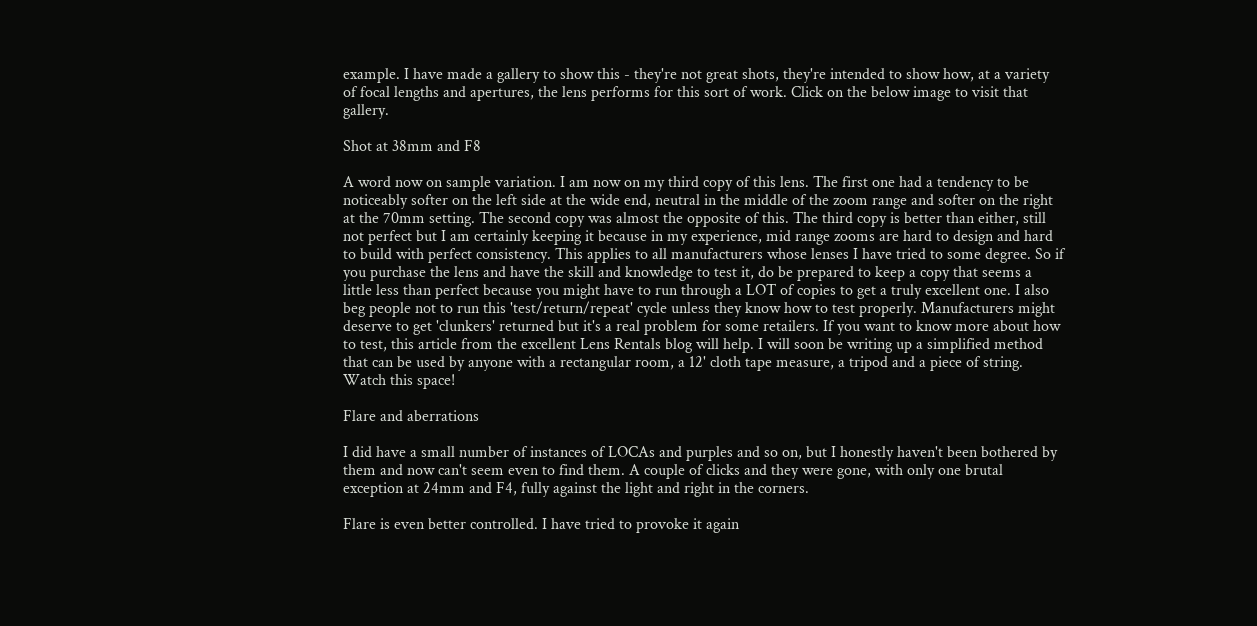example. I have made a gallery to show this - they're not great shots, they're intended to show how, at a variety of focal lengths and apertures, the lens performs for this sort of work. Click on the below image to visit that gallery.

Shot at 38mm and F8

A word now on sample variation. I am now on my third copy of this lens. The first one had a tendency to be noticeably softer on the left side at the wide end, neutral in the middle of the zoom range and softer on the right at the 70mm setting. The second copy was almost the opposite of this. The third copy is better than either, still not perfect but I am certainly keeping it because in my experience, mid range zooms are hard to design and hard to build with perfect consistency. This applies to all manufacturers whose lenses I have tried to some degree. So if you purchase the lens and have the skill and knowledge to test it, do be prepared to keep a copy that seems a little less than perfect because you might have to run through a LOT of copies to get a truly excellent one. I also beg people not to run this 'test/return/repeat' cycle unless they know how to test properly. Manufacturers might deserve to get 'clunkers' returned but it's a real problem for some retailers. If you want to know more about how to test, this article from the excellent Lens Rentals blog will help. I will soon be writing up a simplified method that can be used by anyone with a rectangular room, a 12' cloth tape measure, a tripod and a piece of string. Watch this space!

Flare and aberrations

I did have a small number of instances of LOCAs and purples and so on, but I honestly haven't been bothered by them and now can't seem even to find them. A couple of clicks and they were gone, with only one brutal exception at 24mm and F4, fully against the light and right in the corners.

Flare is even better controlled. I have tried to provoke it again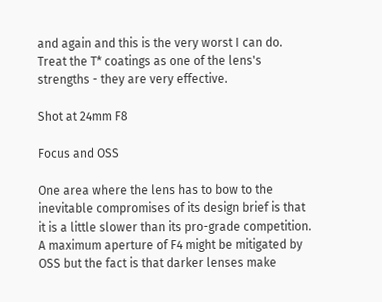and again and this is the very worst I can do. Treat the T* coatings as one of the lens's strengths - they are very effective.

Shot at 24mm F8

Focus and OSS

One area where the lens has to bow to the inevitable compromises of its design brief is that it is a little slower than its pro-grade competition. A maximum aperture of F4 might be mitigated by OSS but the fact is that darker lenses make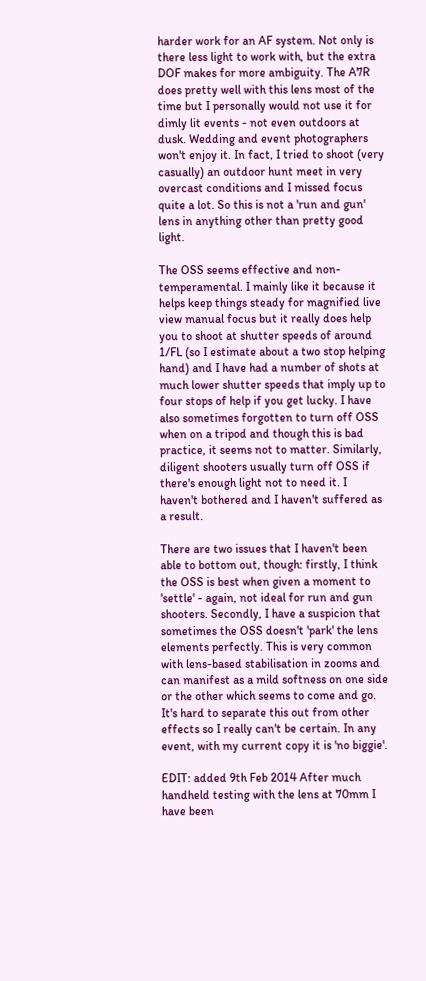harder work for an AF system. Not only is there less light to work with, but the extra DOF makes for more ambiguity. The A7R does pretty well with this lens most of the time but I personally would not use it for dimly lit events - not even outdoors at dusk. Wedding and event photographers won't enjoy it. In fact, I tried to shoot (very casually) an outdoor hunt meet in very overcast conditions and I missed focus quite a lot. So this is not a 'run and gun' lens in anything other than pretty good light.

The OSS seems effective and non-temperamental. I mainly like it because it helps keep things steady for magnified live view manual focus but it really does help you to shoot at shutter speeds of around 1/FL (so I estimate about a two stop helping hand) and I have had a number of shots at much lower shutter speeds that imply up to four stops of help if you get lucky. I have also sometimes forgotten to turn off OSS when on a tripod and though this is bad practice, it seems not to matter. Similarly, diligent shooters usually turn off OSS if there's enough light not to need it. I haven't bothered and I haven't suffered as a result.

There are two issues that I haven't been able to bottom out, though: firstly, I think the OSS is best when given a moment to 'settle' - again, not ideal for run and gun shooters. Secondly, I have a suspicion that sometimes the OSS doesn't 'park' the lens elements perfectly. This is very common with lens-based stabilisation in zooms and can manifest as a mild softness on one side or the other which seems to come and go. It's hard to separate this out from other effects so I really can't be certain. In any event, with my current copy it is 'no biggie'.

EDIT: added 9th Feb 2014 After much handheld testing with the lens at 70mm I have been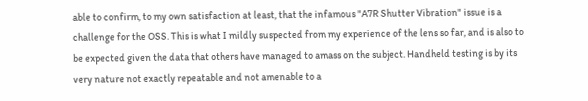able to confirm, to my own satisfaction at least, that the infamous "A7R Shutter Vibration" issue is a challenge for the OSS. This is what I mildly suspected from my experience of the lens so far, and is also to be expected given the data that others have managed to amass on the subject. Handheld testing is by its very nature not exactly repeatable and not amenable to a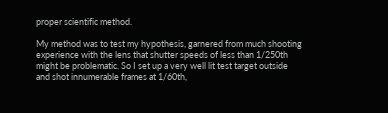proper scientific method.

My method was to test my hypothesis, garnered from much shooting experience with the lens that shutter speeds of less than 1/250th might be problematic. So I set up a very well lit test target outside and shot innumerable frames at 1/60th,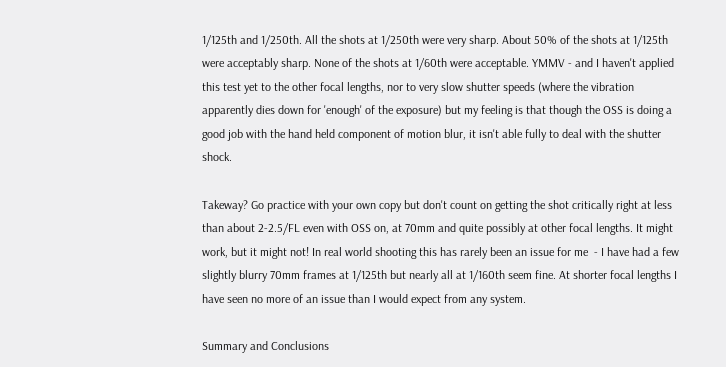1/125th and 1/250th. All the shots at 1/250th were very sharp. About 50% of the shots at 1/125th were acceptably sharp. None of the shots at 1/60th were acceptable. YMMV - and I haven't applied this test yet to the other focal lengths, nor to very slow shutter speeds (where the vibration apparently dies down for 'enough' of the exposure) but my feeling is that though the OSS is doing a good job with the hand held component of motion blur, it isn't able fully to deal with the shutter shock.

Takeway? Go practice with your own copy but don't count on getting the shot critically right at less than about 2-2.5/FL even with OSS on, at 70mm and quite possibly at other focal lengths. It might work, but it might not! In real world shooting this has rarely been an issue for me  - I have had a few slightly blurry 70mm frames at 1/125th but nearly all at 1/160th seem fine. At shorter focal lengths I have seen no more of an issue than I would expect from any system.

Summary and Conclusions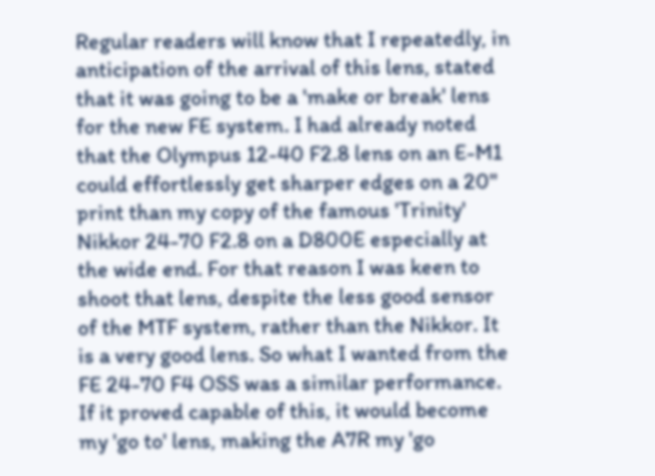Regular readers will know that I repeatedly, in anticipation of the arrival of this lens, stated that it was going to be a 'make or break' lens for the new FE system. I had already noted that the Olympus 12-40 F2.8 lens on an E-M1 could effortlessly get sharper edges on a 20" print than my copy of the famous 'Trinity' Nikkor 24-70 F2.8 on a D800E especially at the wide end. For that reason I was keen to shoot that lens, despite the less good sensor of the MTF system, rather than the Nikkor. It is a very good lens. So what I wanted from the FE 24-70 F4 OSS was a similar performance. If it proved capable of this, it would become my 'go to' lens, making the A7R my 'go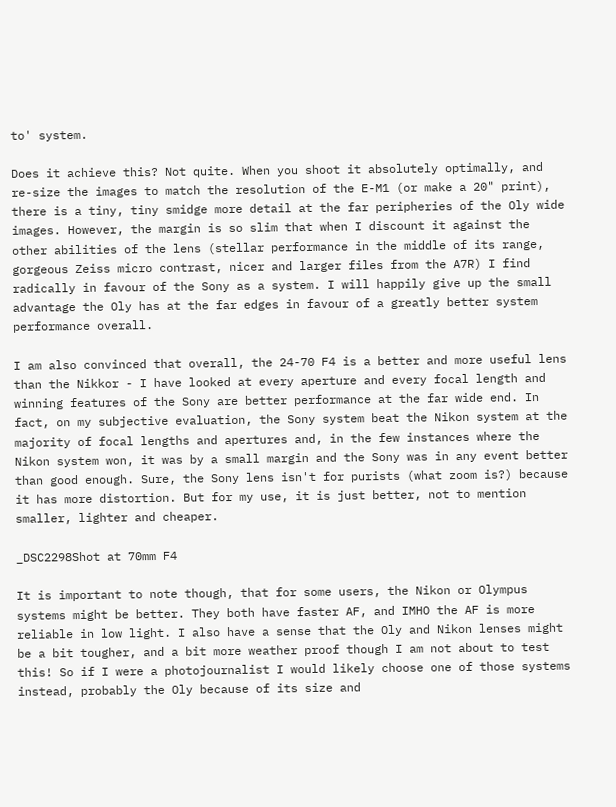to' system.

Does it achieve this? Not quite. When you shoot it absolutely optimally, and re-size the images to match the resolution of the E-M1 (or make a 20" print), there is a tiny, tiny smidge more detail at the far peripheries of the Oly wide images. However, the margin is so slim that when I discount it against the other abilities of the lens (stellar performance in the middle of its range, gorgeous Zeiss micro contrast, nicer and larger files from the A7R) I find radically in favour of the Sony as a system. I will happily give up the small advantage the Oly has at the far edges in favour of a greatly better system performance overall.

I am also convinced that overall, the 24-70 F4 is a better and more useful lens than the Nikkor - I have looked at every aperture and every focal length and winning features of the Sony are better performance at the far wide end. In fact, on my subjective evaluation, the Sony system beat the Nikon system at the majority of focal lengths and apertures and, in the few instances where the Nikon system won, it was by a small margin and the Sony was in any event better than good enough. Sure, the Sony lens isn't for purists (what zoom is?) because it has more distortion. But for my use, it is just better, not to mention smaller, lighter and cheaper.

_DSC2298Shot at 70mm F4

It is important to note though, that for some users, the Nikon or Olympus systems might be better. They both have faster AF, and IMHO the AF is more reliable in low light. I also have a sense that the Oly and Nikon lenses might be a bit tougher, and a bit more weather proof though I am not about to test this! So if I were a photojournalist I would likely choose one of those systems instead, probably the Oly because of its size and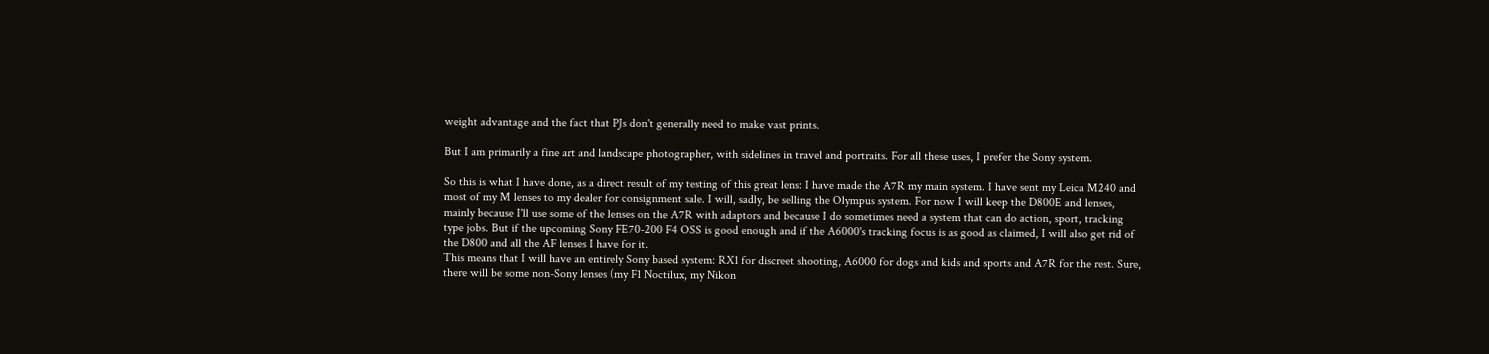weight advantage and the fact that PJs don't generally need to make vast prints.

But I am primarily a fine art and landscape photographer, with sidelines in travel and portraits. For all these uses, I prefer the Sony system.

So this is what I have done, as a direct result of my testing of this great lens: I have made the A7R my main system. I have sent my Leica M240 and most of my M lenses to my dealer for consignment sale. I will, sadly, be selling the Olympus system. For now I will keep the D800E and lenses, mainly because I'll use some of the lenses on the A7R with adaptors and because I do sometimes need a system that can do action, sport, tracking type jobs. But if the upcoming Sony FE70-200 F4 OSS is good enough and if the A6000's tracking focus is as good as claimed, I will also get rid of the D800 and all the AF lenses I have for it.
This means that I will have an entirely Sony based system: RX1 for discreet shooting, A6000 for dogs and kids and sports and A7R for the rest. Sure, there will be some non-Sony lenses (my F1 Noctilux, my Nikon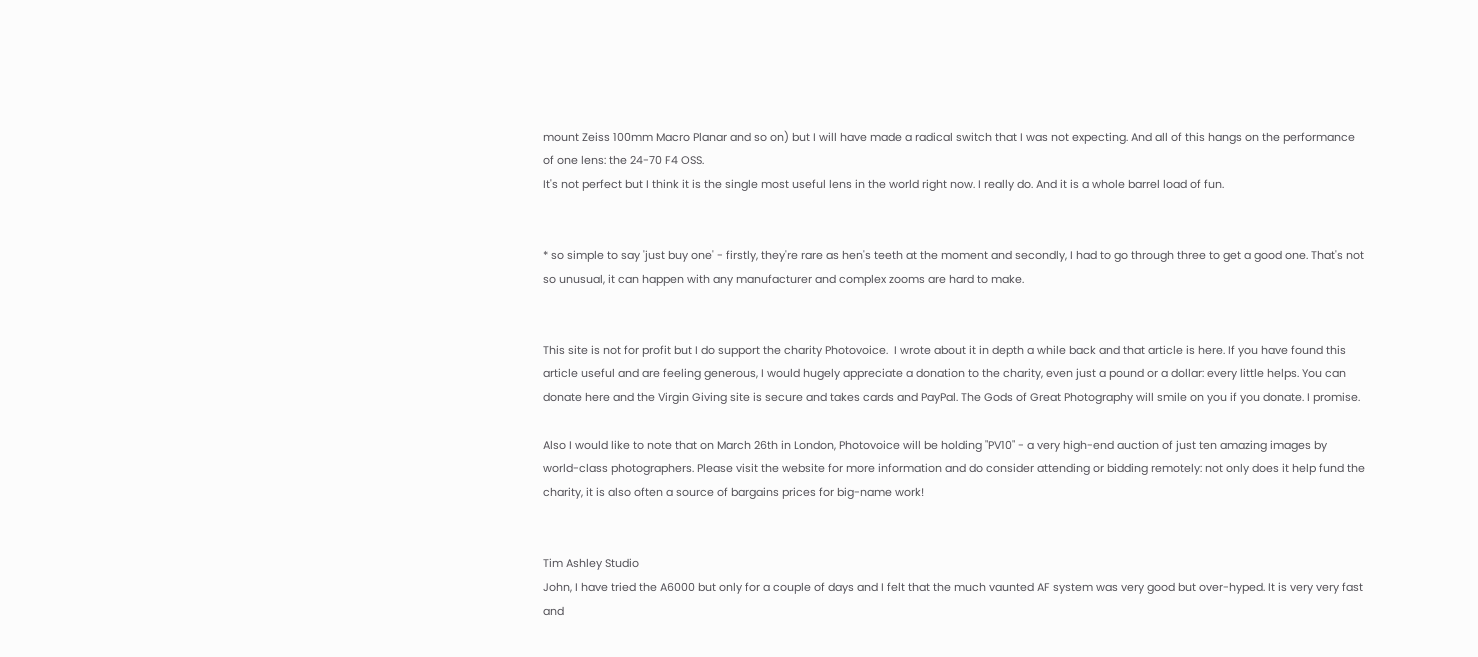mount Zeiss 100mm Macro Planar and so on) but I will have made a radical switch that I was not expecting. And all of this hangs on the performance of one lens: the 24-70 F4 OSS.
It's not perfect but I think it is the single most useful lens in the world right now. I really do. And it is a whole barrel load of fun.


* so simple to say 'just buy one' - firstly, they're rare as hen's teeth at the moment and secondly, I had to go through three to get a good one. That's not so unusual, it can happen with any manufacturer and complex zooms are hard to make.


This site is not for profit but I do support the charity Photovoice.  I wrote about it in depth a while back and that article is here. If you have found this article useful and are feeling generous, I would hugely appreciate a donation to the charity, even just a pound or a dollar: every little helps. You can donate here and the Virgin Giving site is secure and takes cards and PayPal. The Gods of Great Photography will smile on you if you donate. I promise.

Also I would like to note that on March 26th in London, Photovoice will be holding "PV10" - a very high-end auction of just ten amazing images by world-class photographers. Please visit the website for more information and do consider attending or bidding remotely: not only does it help fund the charity, it is also often a source of bargains prices for big-name work!


Tim Ashley Studio
John, I have tried the A6000 but only for a couple of days and I felt that the much vaunted AF system was very good but over-hyped. It is very very fast and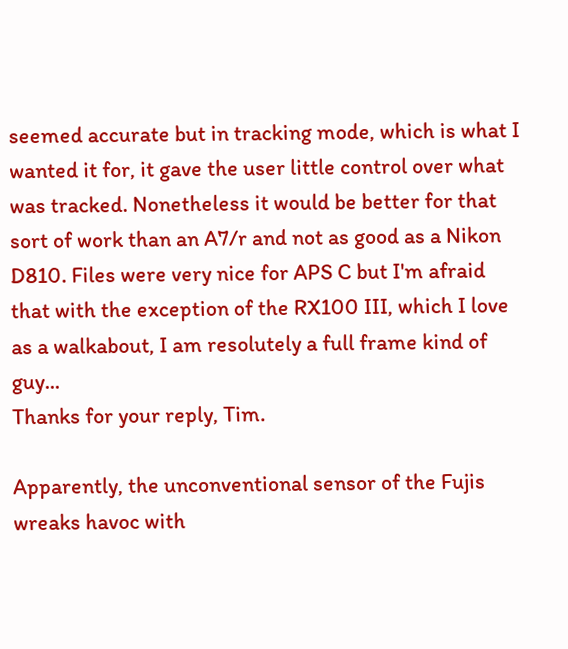seemed accurate but in tracking mode, which is what I wanted it for, it gave the user little control over what was tracked. Nonetheless it would be better for that sort of work than an A7/r and not as good as a Nikon D810. Files were very nice for APS C but I'm afraid that with the exception of the RX100 III, which I love as a walkabout, I am resolutely a full frame kind of guy...
Thanks for your reply, Tim.

Apparently, the unconventional sensor of the Fujis wreaks havoc with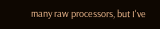many raw processors, but I've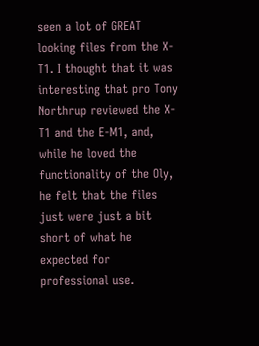seen a lot of GREAT looking files from the X-T1. I thought that it was interesting that pro Tony Northrup reviewed the X-T1 and the E-M1, and, while he loved the functionality of the Oly, he felt that the files just were just a bit short of what he expected for professional use.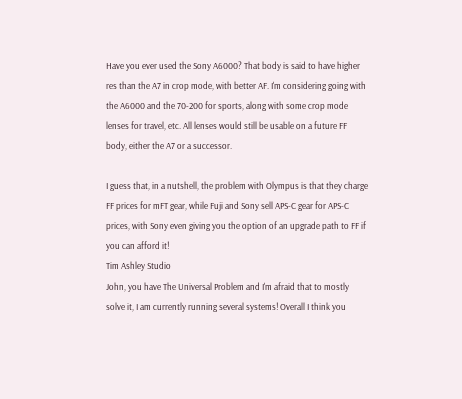Have you ever used the Sony A6000? That body is said to have higher res than the A7 in crop mode, with better AF. I'm considering going with the A6000 and the 70-200 for sports, along with some crop mode lenses for travel, etc. All lenses would still be usable on a future FF body, either the A7 or a successor.

I guess that, in a nutshell, the problem with Olympus is that they charge FF prices for mFT gear, while Fuji and Sony sell APS-C gear for APS-C prices, with Sony even giving you the option of an upgrade path to FF if you can afford it!
Tim Ashley Studio
John, you have The Universal Problem and I'm afraid that to mostly solve it, I am currently running several systems! Overall I think you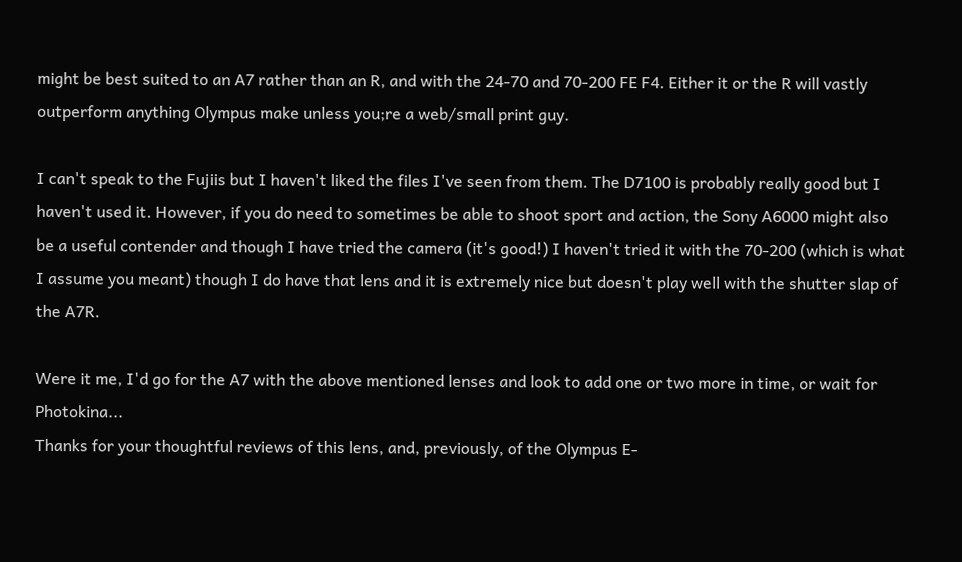might be best suited to an A7 rather than an R, and with the 24-70 and 70-200 FE F4. Either it or the R will vastly outperform anything Olympus make unless you;re a web/small print guy.

I can't speak to the Fujiis but I haven't liked the files I've seen from them. The D7100 is probably really good but I haven't used it. However, if you do need to sometimes be able to shoot sport and action, the Sony A6000 might also be a useful contender and though I have tried the camera (it's good!) I haven't tried it with the 70-200 (which is what I assume you meant) though I do have that lens and it is extremely nice but doesn't play well with the shutter slap of the A7R.

Were it me, I'd go for the A7 with the above mentioned lenses and look to add one or two more in time, or wait for Photokina...
Thanks for your thoughtful reviews of this lens, and, previously, of the Olympus E-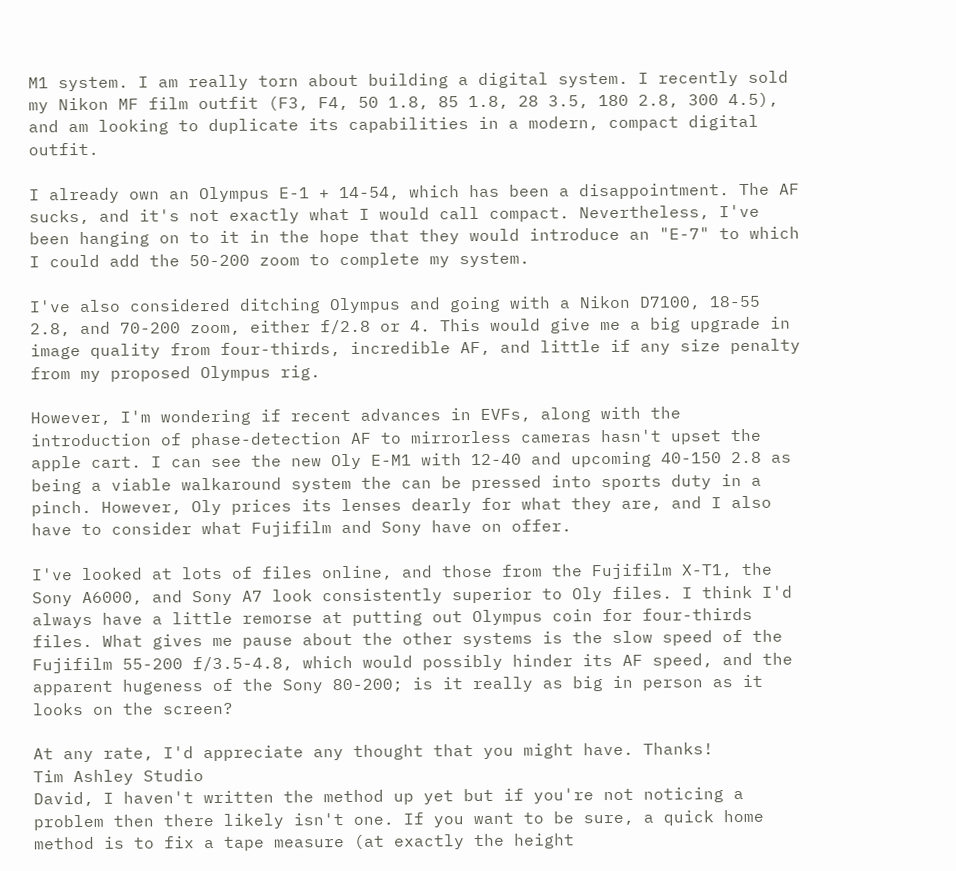M1 system. I am really torn about building a digital system. I recently sold my Nikon MF film outfit (F3, F4, 50 1.8, 85 1.8, 28 3.5, 180 2.8, 300 4.5), and am looking to duplicate its capabilities in a modern, compact digital outfit.

I already own an Olympus E-1 + 14-54, which has been a disappointment. The AF sucks, and it's not exactly what I would call compact. Nevertheless, I've been hanging on to it in the hope that they would introduce an "E-7" to which I could add the 50-200 zoom to complete my system.

I've also considered ditching Olympus and going with a Nikon D7100, 18-55 2.8, and 70-200 zoom, either f/2.8 or 4. This would give me a big upgrade in image quality from four-thirds, incredible AF, and little if any size penalty from my proposed Olympus rig.

However, I'm wondering if recent advances in EVFs, along with the introduction of phase-detection AF to mirrorless cameras hasn't upset the apple cart. I can see the new Oly E-M1 with 12-40 and upcoming 40-150 2.8 as being a viable walkaround system the can be pressed into sports duty in a pinch. However, Oly prices its lenses dearly for what they are, and I also have to consider what Fujifilm and Sony have on offer.

I've looked at lots of files online, and those from the Fujifilm X-T1, the Sony A6000, and Sony A7 look consistently superior to Oly files. I think I'd always have a little remorse at putting out Olympus coin for four-thirds files. What gives me pause about the other systems is the slow speed of the Fujifilm 55-200 f/3.5-4.8, which would possibly hinder its AF speed, and the apparent hugeness of the Sony 80-200; is it really as big in person as it looks on the screen?

At any rate, I'd appreciate any thought that you might have. Thanks!
Tim Ashley Studio
David, I haven't written the method up yet but if you're not noticing a problem then there likely isn't one. If you want to be sure, a quick home method is to fix a tape measure (at exactly the height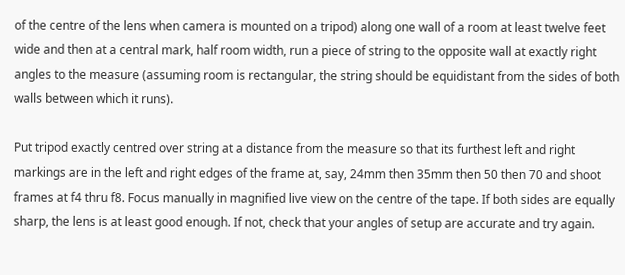of the centre of the lens when camera is mounted on a tripod) along one wall of a room at least twelve feet wide and then at a central mark, half room width, run a piece of string to the opposite wall at exactly right angles to the measure (assuming room is rectangular, the string should be equidistant from the sides of both walls between which it runs).

Put tripod exactly centred over string at a distance from the measure so that its furthest left and right markings are in the left and right edges of the frame at, say, 24mm then 35mm then 50 then 70 and shoot frames at f4 thru f8. Focus manually in magnified live view on the centre of the tape. If both sides are equally sharp, the lens is at least good enough. If not, check that your angles of setup are accurate and try again.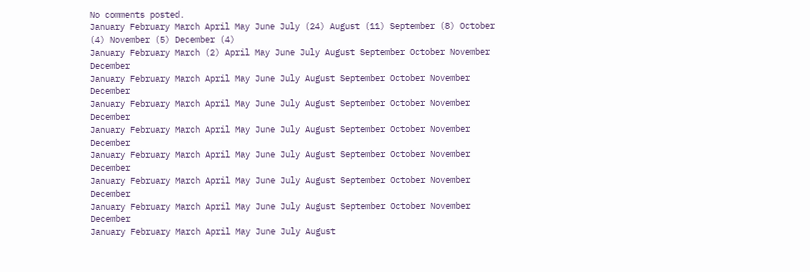No comments posted.
January February March April May June July (24) August (11) September (8) October (4) November (5) December (4)
January February March (2) April May June July August September October November December
January February March April May June July August September October November December
January February March April May June July August September October November December
January February March April May June July August September October November December
January February March April May June July August September October November December
January February March April May June July August September October November December
January February March April May June July August September October November December
January February March April May June July August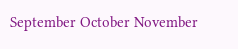September October November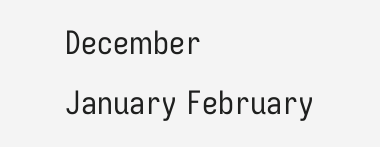December
January February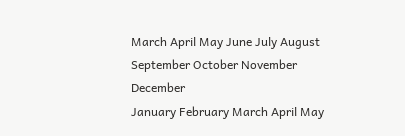March April May June July August September October November December
January February March April May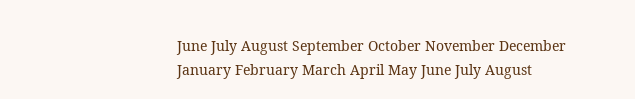June July August September October November December
January February March April May June July August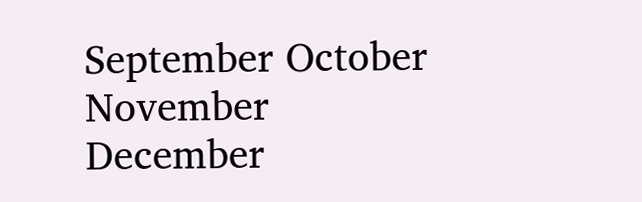September October November December